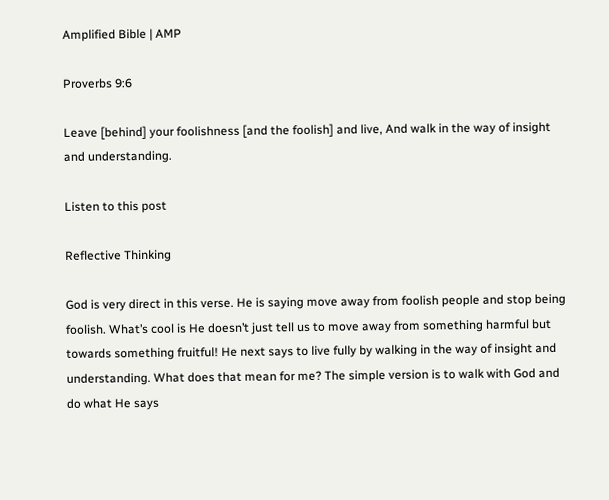Amplified Bible | AMP

Proverbs 9:6

Leave [behind] your foolishness [and the foolish] and live, And walk in the way of insight and understanding.

Listen to this post

Reflective Thinking

God is very direct in this verse. He is saying move away from foolish people and stop being foolish. What’s cool is He doesn’t just tell us to move away from something harmful but towards something fruitful! He next says to live fully by walking in the way of insight and understanding. What does that mean for me? The simple version is to walk with God and do what He says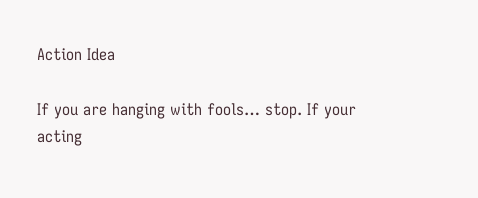Action Idea

If you are hanging with fools… stop. If your acting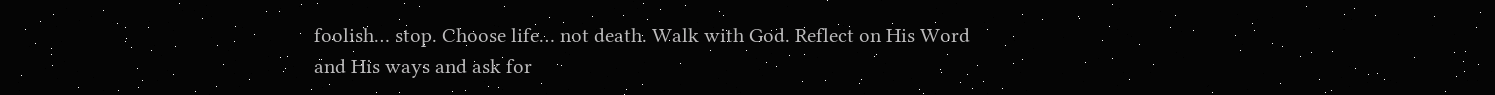foolish… stop. Choose life… not death. Walk with God. Reflect on His Word and His ways and ask for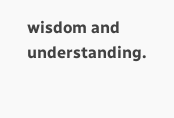wisdom and understanding.